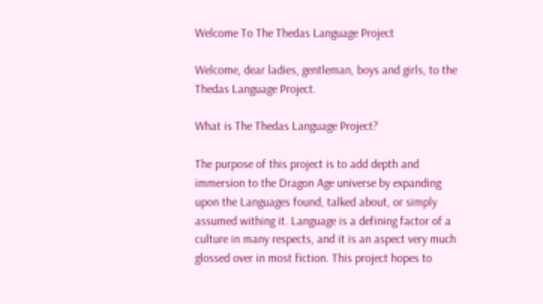Welcome To The Thedas Language Project

Welcome, dear ladies, gentleman, boys and girls, to the Thedas Language Project.

What is The Thedas Language Project?

The purpose of this project is to add depth and immersion to the Dragon Age universe by expanding upon the Languages found, talked about, or simply assumed withing it. Language is a defining factor of a culture in many respects, and it is an aspect very much glossed over in most fiction. This project hopes to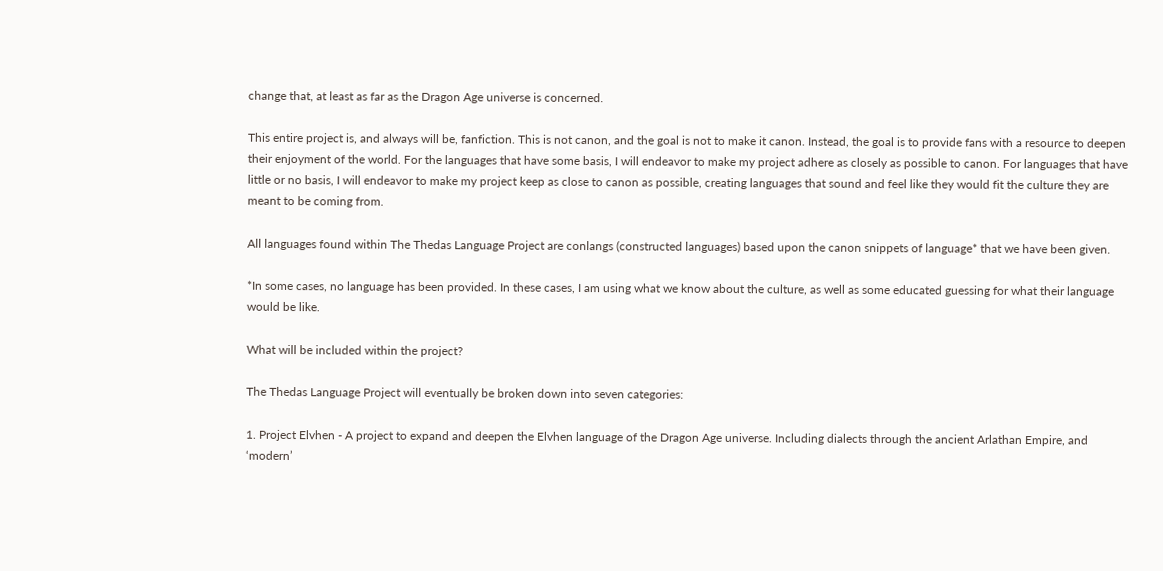change that, at least as far as the Dragon Age universe is concerned.

This entire project is, and always will be, fanfiction. This is not canon, and the goal is not to make it canon. Instead, the goal is to provide fans with a resource to deepen their enjoyment of the world. For the languages that have some basis, I will endeavor to make my project adhere as closely as possible to canon. For languages that have little or no basis, I will endeavor to make my project keep as close to canon as possible, creating languages that sound and feel like they would fit the culture they are meant to be coming from.

All languages found within The Thedas Language Project are conlangs (constructed languages) based upon the canon snippets of language* that we have been given.

*In some cases, no language has been provided. In these cases, I am using what we know about the culture, as well as some educated guessing for what their language would be like.

What will be included within the project?

The Thedas Language Project will eventually be broken down into seven categories:

1. Project Elvhen - A project to expand and deepen the Elvhen language of the Dragon Age universe. Including dialects through the ancient Arlathan Empire, and ‘modern’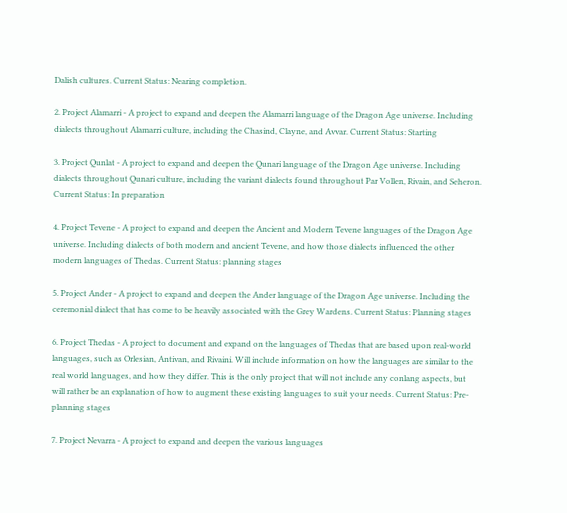Dalish cultures. Current Status: Nearing completion.

2. Project Alamarri - A project to expand and deepen the Alamarri language of the Dragon Age universe. Including dialects throughout Alamarri culture, including the Chasind, Clayne, and Avvar. Current Status: Starting

3. Project Qunlat - A project to expand and deepen the Qunari language of the Dragon Age universe. Including dialects throughout Qunari culture, including the variant dialects found throughout Par Vollen, Rivain, and Seheron. Current Status: In preparation

4. Project Tevene - A project to expand and deepen the Ancient and Modern Tevene languages of the Dragon Age universe. Including dialects of both modern and ancient Tevene, and how those dialects influenced the other modern languages of Thedas. Current Status: planning stages

5. Project Ander - A project to expand and deepen the Ander language of the Dragon Age universe. Including the ceremonial dialect that has come to be heavily associated with the Grey Wardens. Current Status: Planning stages

6. Project Thedas - A project to document and expand on the languages of Thedas that are based upon real-world languages, such as Orlesian, Antivan, and Rivaini. Will include information on how the languages are similar to the real world languages, and how they differ. This is the only project that will not include any conlang aspects, but will rather be an explanation of how to augment these existing languages to suit your needs. Current Status: Pre-planning stages

7. Project Nevarra - A project to expand and deepen the various languages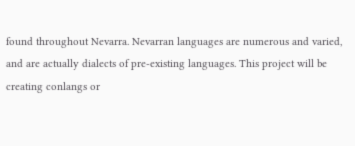found throughout Nevarra. Nevarran languages are numerous and varied, and are actually dialects of pre-existing languages. This project will be creating conlangs or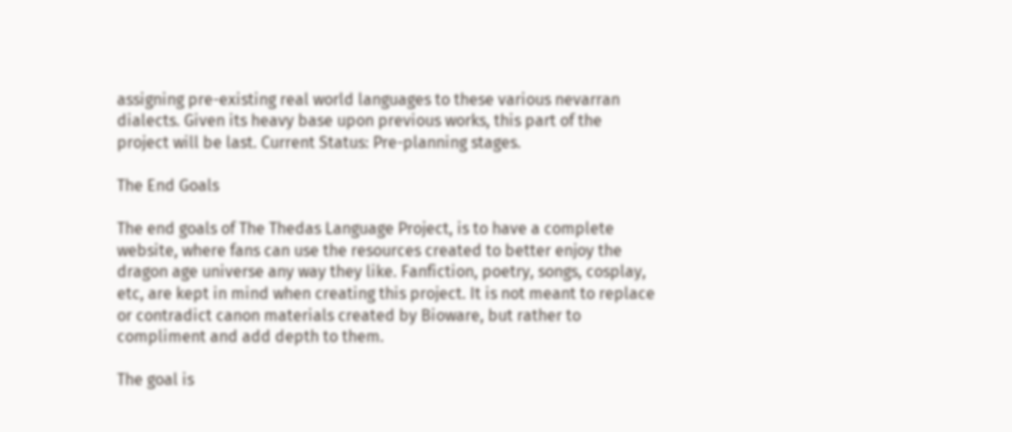assigning pre-existing real world languages to these various nevarran dialects. Given its heavy base upon previous works, this part of the project will be last. Current Status: Pre-planning stages.

The End Goals

The end goals of The Thedas Language Project, is to have a complete website, where fans can use the resources created to better enjoy the dragon age universe any way they like. Fanfiction, poetry, songs, cosplay, etc, are kept in mind when creating this project. It is not meant to replace or contradict canon materials created by Bioware, but rather to compliment and add depth to them.

The goal is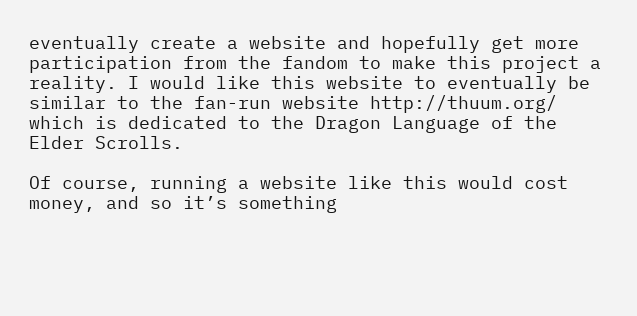eventually create a website and hopefully get more participation from the fandom to make this project a reality. I would like this website to eventually be similar to the fan-run website http://thuum.org/ which is dedicated to the Dragon Language of the Elder Scrolls.

Of course, running a website like this would cost money, and so it’s something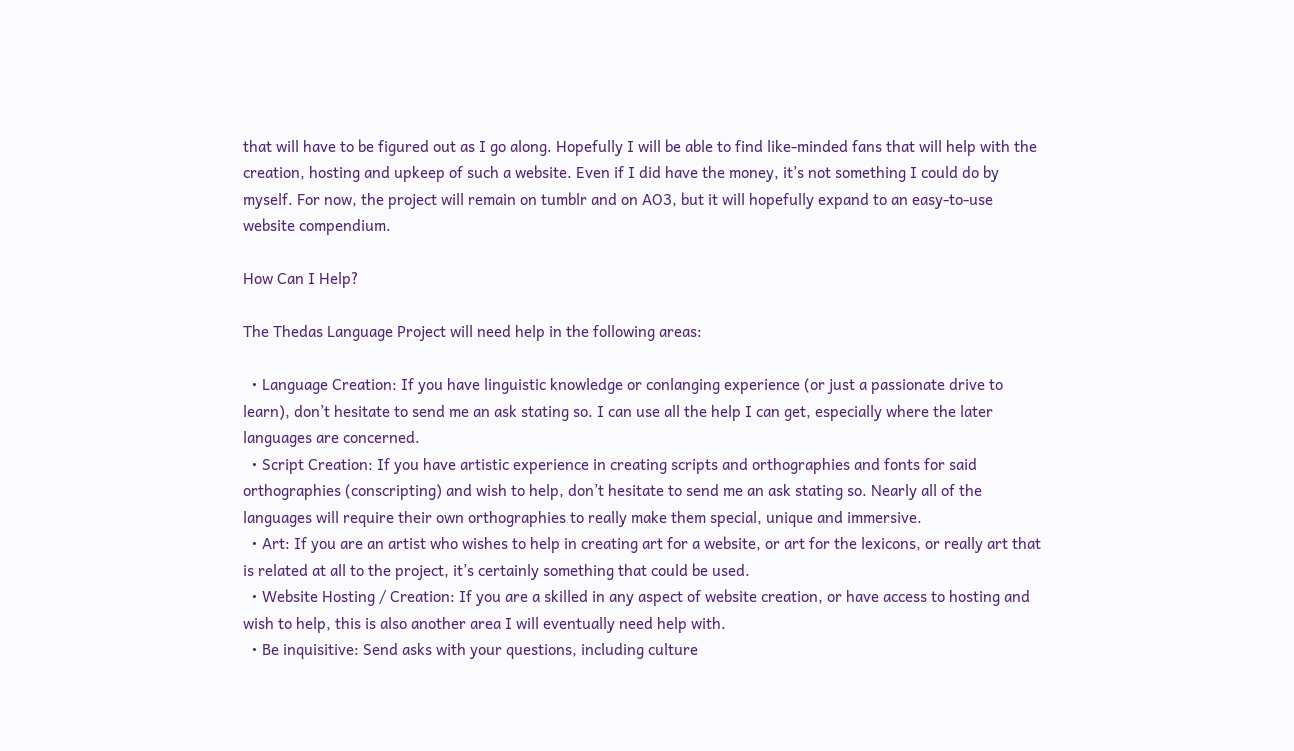that will have to be figured out as I go along. Hopefully I will be able to find like-minded fans that will help with the creation, hosting and upkeep of such a website. Even if I did have the money, it’s not something I could do by myself. For now, the project will remain on tumblr and on AO3, but it will hopefully expand to an easy-to-use website compendium.

How Can I Help?

The Thedas Language Project will need help in the following areas:

  • Language Creation: If you have linguistic knowledge or conlanging experience (or just a passionate drive to learn), don’t hesitate to send me an ask stating so. I can use all the help I can get, especially where the later languages are concerned.
  • Script Creation: If you have artistic experience in creating scripts and orthographies and fonts for said orthographies (conscripting) and wish to help, don’t hesitate to send me an ask stating so. Nearly all of the languages will require their own orthographies to really make them special, unique and immersive.
  • Art: If you are an artist who wishes to help in creating art for a website, or art for the lexicons, or really art that is related at all to the project, it’s certainly something that could be used.
  • Website Hosting / Creation: If you are a skilled in any aspect of website creation, or have access to hosting and wish to help, this is also another area I will eventually need help with.
  • Be inquisitive: Send asks with your questions, including culture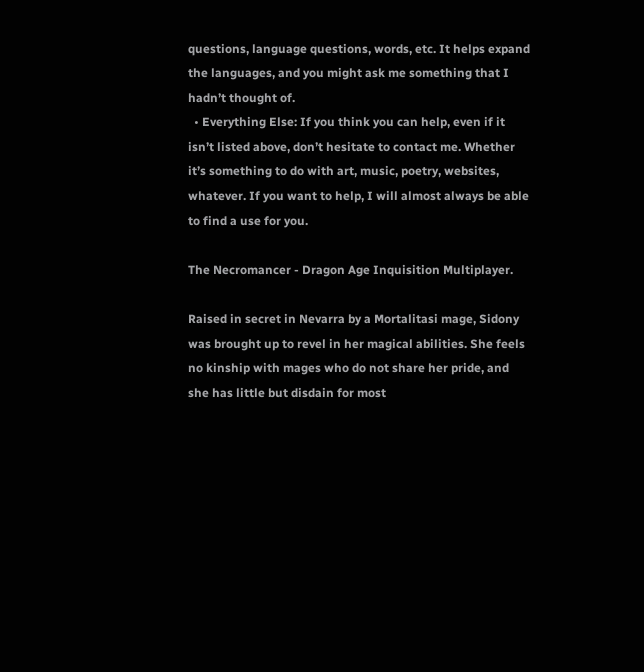questions, language questions, words, etc. It helps expand the languages, and you might ask me something that I hadn’t thought of.
  • Everything Else: If you think you can help, even if it isn’t listed above, don’t hesitate to contact me. Whether it’s something to do with art, music, poetry, websites, whatever. If you want to help, I will almost always be able to find a use for you.

The Necromancer - Dragon Age Inquisition Multiplayer.

Raised in secret in Nevarra by a Mortalitasi mage, Sidony was brought up to revel in her magical abilities. She feels no kinship with mages who do not share her pride, and she has little but disdain for most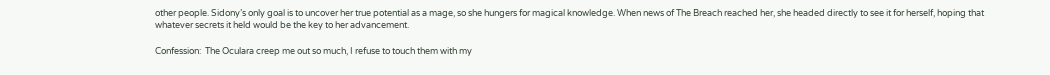other people. Sidony’s only goal is to uncover her true potential as a mage, so she hungers for magical knowledge. When news of The Breach reached her, she headed directly to see it for herself, hoping that whatever secrets it held would be the key to her advancement.

Confession:  The Oculara creep me out so much, I refuse to touch them with my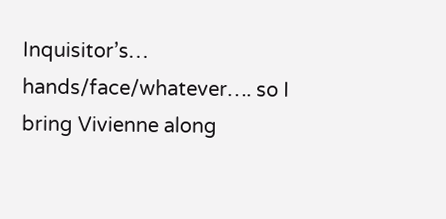Inquisitor’s… hands/face/whatever…. so I bring Vivienne along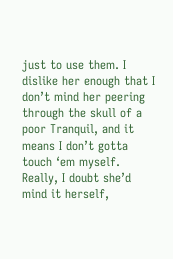just to use them. I dislike her enough that I don’t mind her peering through the skull of a poor Tranquil, and it means I don’t gotta touch ‘em myself. Really, I doubt she’d mind it herself,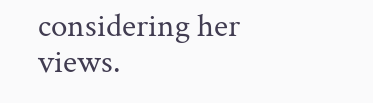considering her views.